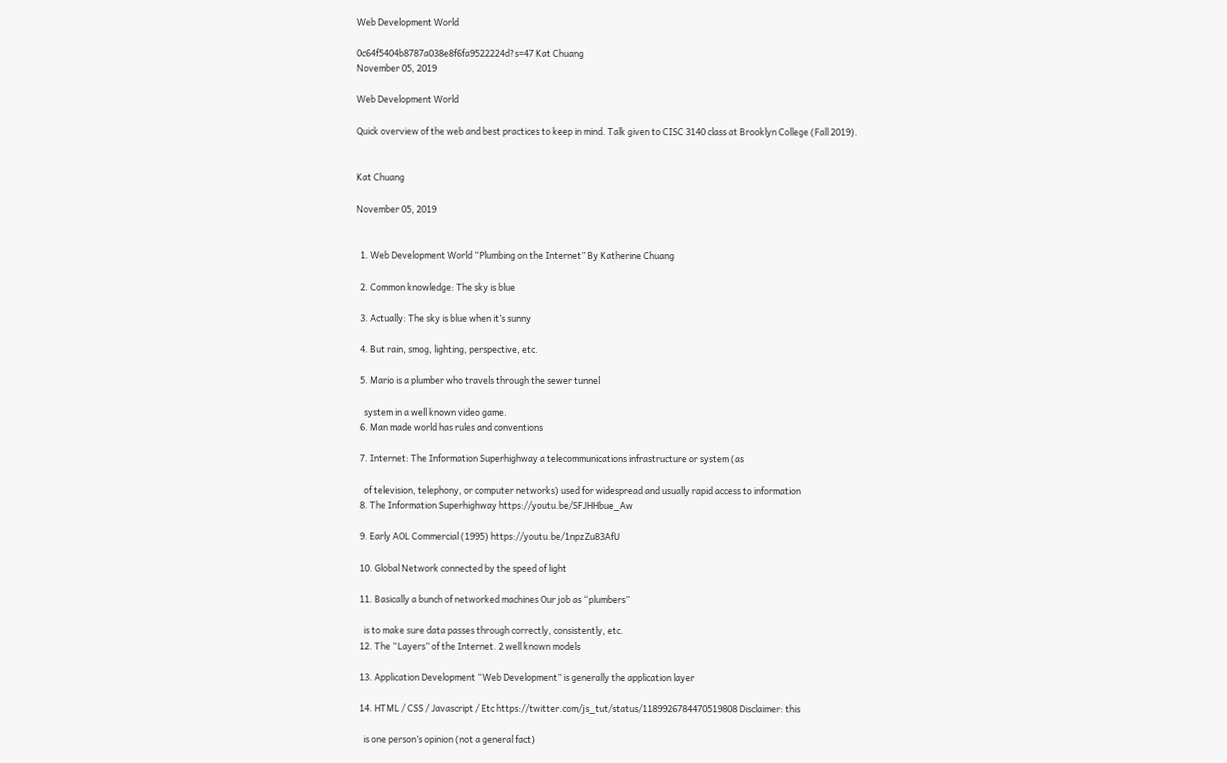Web Development World

0c64f5404b8787a038e8f6fa9522224d?s=47 Kat Chuang
November 05, 2019

Web Development World

Quick overview of the web and best practices to keep in mind. Talk given to CISC 3140 class at Brooklyn College (Fall 2019).


Kat Chuang

November 05, 2019


  1. Web Development World “Plumbing on the Internet” By Katherine Chuang

  2. Common knowledge: The sky is blue

  3. Actually: The sky is blue when it’s sunny

  4. But rain, smog, lighting, perspective, etc.

  5. Mario is a plumber who travels through the sewer tunnel

    system in a well known video game.
  6. Man made world has rules and conventions

  7. Internet: The Information Superhighway a telecommunications infrastructure or system (as

    of television, telephony, or computer networks) used for widespread and usually rapid access to information
  8. The Information Superhighway https://youtu.be/SFJHHbue_Aw

  9. Early AOL Commercial (1995) https://youtu.be/1npzZu83AfU

  10. Global Network connected by the speed of light

  11. Basically a bunch of networked machines Our job as “plumbers”

    is to make sure data passes through correctly, consistently, etc.
  12. The “Layers” of the Internet. 2 well known models

  13. Application Development “Web Development” is generally the application layer

  14. HTML / CSS / Javascript / Etc https://twitter.com/js_tut/status/1189926784470519808 Disclaimer: this

    is one person’s opinion (not a general fact)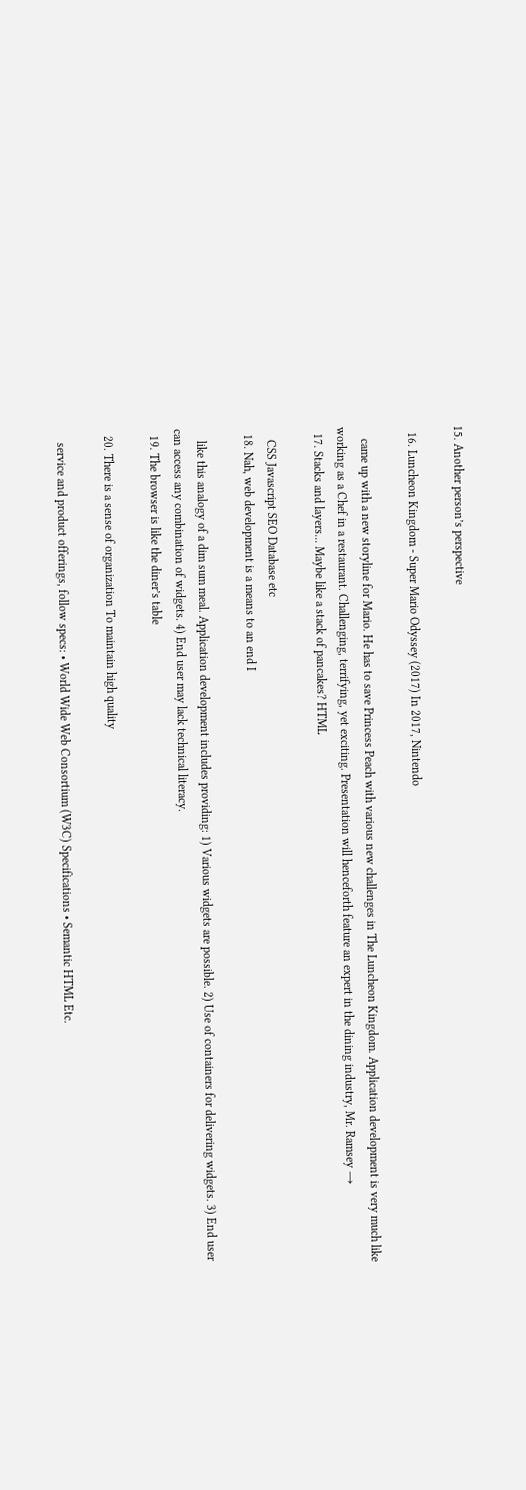15. Another person’s perspective

  16. Luncheon Kingdom - Super Mario Odyssey (2017) In 2017, Nintendo

    came up with a new storyline for Mario. He has to save Princess Peach with various new challenges in The Luncheon Kingdom. Application development is very much like working as a Chef in a restaurant. Challenging, terrifying, yet exciting. Presentation will henceforth feature an expert in the dining industry, Mr. Ramsey →
  17. Stacks and layers... Maybe like a stack of pancakes? HTML

    CSS Javascript SEO Database etc
  18. Nah, web development is a means to an end I

    like this analogy of a dim sum meal. Application development includes providing: 1) Various widgets are possible. 2) Use of containers for delivering widgets. 3) End user can access any combination of widgets. 4) End user may lack technical literacy.
  19. The browser is like the diner’s table

  20. There is a sense of organization To maintain high quality

    service and product offerings, follow specs: • World Wide Web Consortium (W3C) Specifications • Semantic HTML Etc.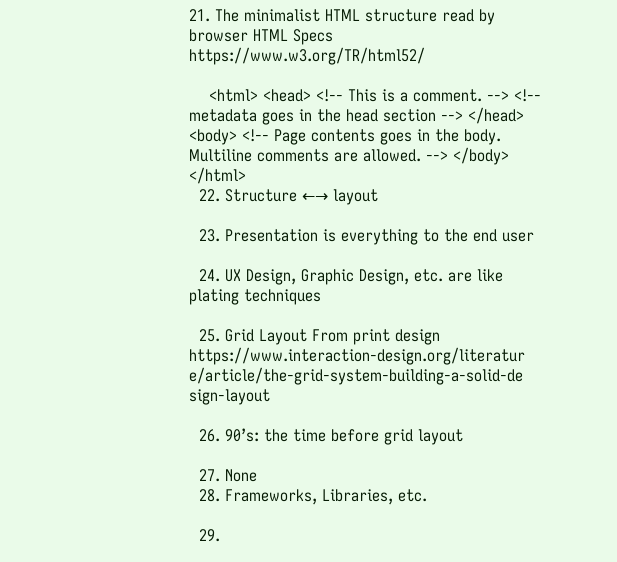21. The minimalist HTML structure read by browser HTML Specs https://www.w3.org/TR/html52/

    <html> <head> <!-- This is a comment. --> <!-- metadata goes in the head section --> </head> <body> <!-- Page contents goes in the body. Multiline comments are allowed. --> </body> </html>
  22. Structure ←→ layout

  23. Presentation is everything to the end user

  24. UX Design, Graphic Design, etc. are like plating techniques

  25. Grid Layout From print design https://www.interaction-design.org/literatur e/article/the-grid-system-building-a-solid-de sign-layout

  26. 90’s: the time before grid layout

  27. None
  28. Frameworks, Libraries, etc.

  29.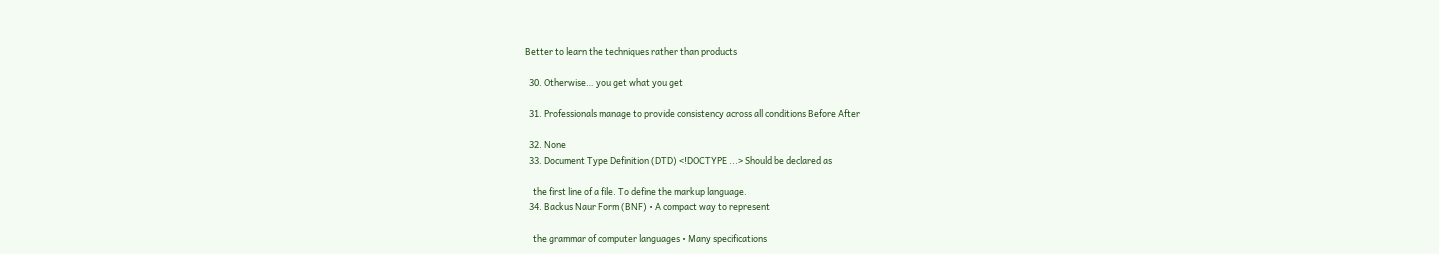Better to learn the techniques rather than products

  30. Otherwise… you get what you get

  31. Professionals manage to provide consistency across all conditions Before After

  32. None
  33. Document Type Definition (DTD) <!DOCTYPE ...> Should be declared as

    the first line of a file. To define the markup language.
  34. Backus Naur Form (BNF) • A compact way to represent

    the grammar of computer languages • Many specifications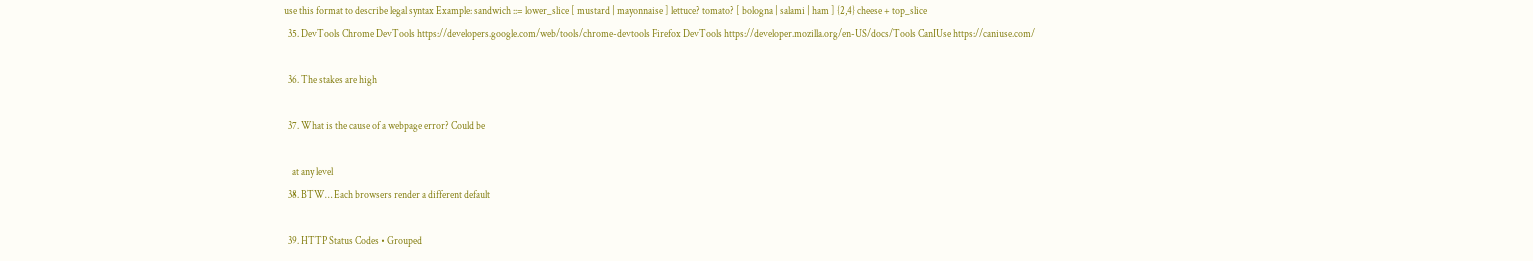use this format to describe legal syntax Example: sandwich ::= lower_slice [ mustard | mayonnaise ] lettuce? tomato? [ bologna | salami | ham ] {2,4} cheese + top_slice
  35. DevTools Chrome DevTools https://developers.google.com/web/tools/chrome-devtools Firefox DevTools https://developer.mozilla.org/en-US/docs/Tools CanIUse https://caniuse.com/

  36. The stakes are high

  37. What is the cause of a webpage error? Could be

    at any level
  38. BTW… Each browsers render a different default

  39. HTTP Status Codes • Grouped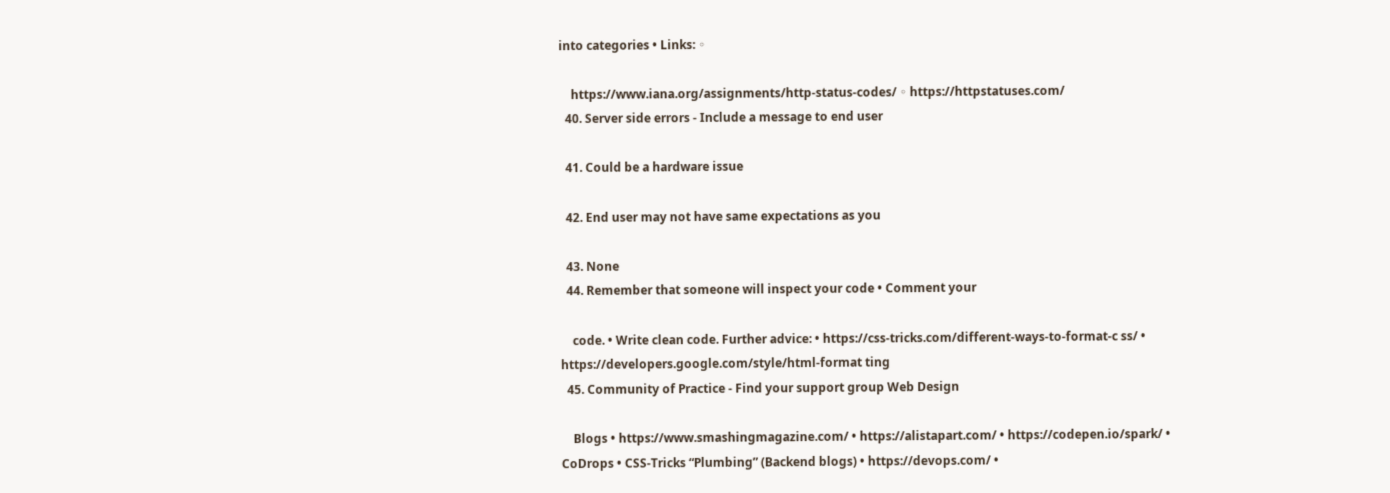into categories • Links: ◦

    https://www.iana.org/assignments/http-status-codes/ ◦ https://httpstatuses.com/
  40. Server side errors - Include a message to end user

  41. Could be a hardware issue

  42. End user may not have same expectations as you

  43. None
  44. Remember that someone will inspect your code • Comment your

    code. • Write clean code. Further advice: • https://css-tricks.com/different-ways-to-format-c ss/ • https://developers.google.com/style/html-format ting
  45. Community of Practice - Find your support group Web Design

    Blogs • https://www.smashingmagazine.com/ • https://alistapart.com/ • https://codepen.io/spark/ • CoDrops • CSS-Tricks “Plumbing” (Backend blogs) • https://devops.com/ •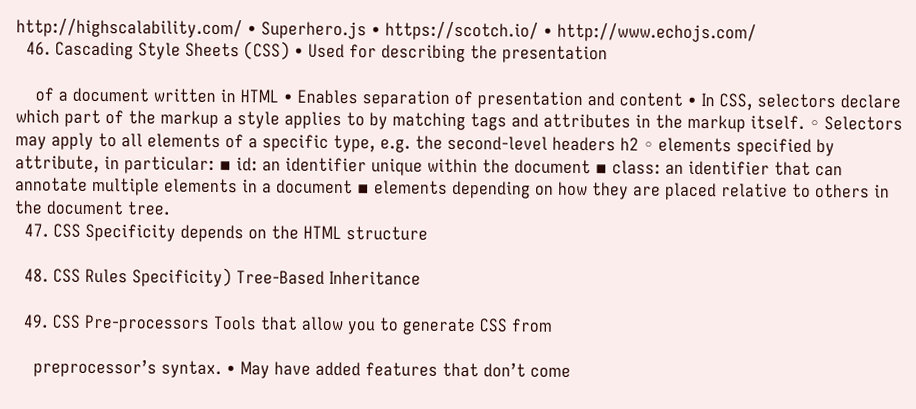http://highscalability.com/ • Superhero.js • https://scotch.io/ • http://www.echojs.com/
  46. Cascading Style Sheets (CSS) • Used for describing the presentation

    of a document written in HTML • Enables separation of presentation and content • In CSS, selectors declare which part of the markup a style applies to by matching tags and attributes in the markup itself. ◦ Selectors may apply to all elements of a specific type, e.g. the second-level headers h2 ◦ elements specified by attribute, in particular: ▪ id: an identifier unique within the document ▪ class: an identifier that can annotate multiple elements in a document ▪ elements depending on how they are placed relative to others in the document tree.
  47. CSS Specificity depends on the HTML structure

  48. CSS Rules Specificity) Tree-Based Inheritance

  49. CSS Pre-processors Tools that allow you to generate CSS from

    preprocessor’s syntax. • May have added features that don’t come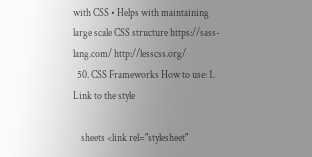with CSS • Helps with maintaining large scale CSS structure https://sass-lang.com/ http://lesscss.org/
  50. CSS Frameworks How to use: 1. Link to the style

    sheets <link rel="stylesheet"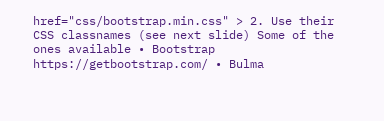href="css/bootstrap.min.css" > 2. Use their CSS classnames (see next slide) Some of the ones available • Bootstrap https://getbootstrap.com/ • Bulma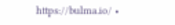https://bulma.io/ •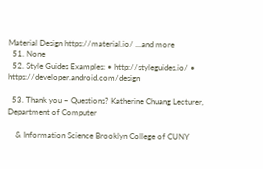Material Design https://material.io/ ...and more
  51. None
  52. Style Guides Examples: • http://styleguides.io/ • https://developer.android.com/design

  53. Thank you ~ Questions? Katherine Chuang Lecturer, Department of Computer

    & Information Science Brooklyn College of CUNY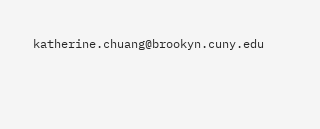katherine.chuang@brookyn.cuny.edu